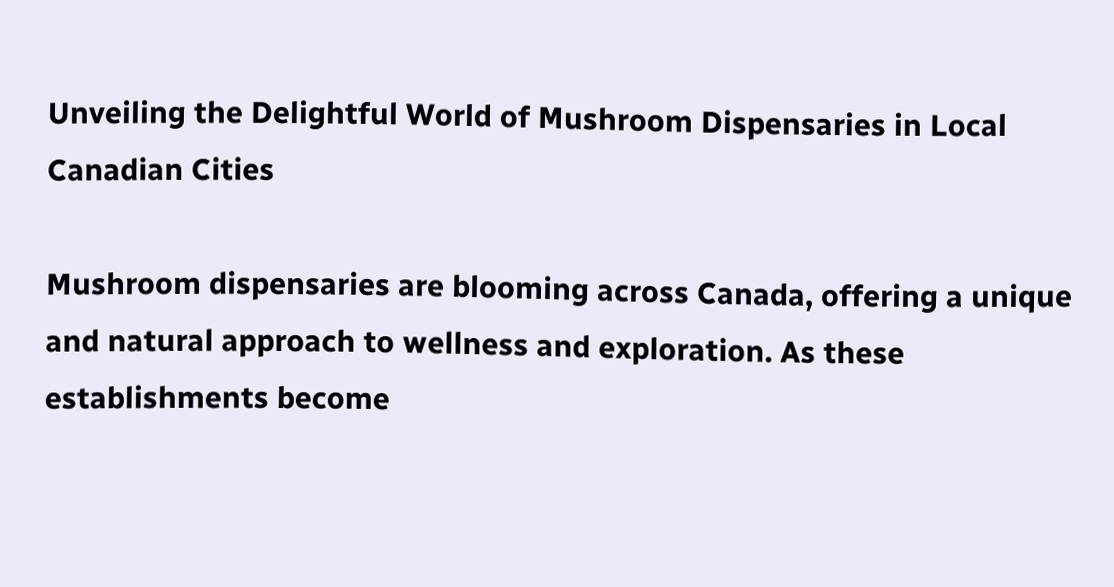Unveiling the Delightful World of Mushroom Dispensaries in Local Canadian Cities

Mushroom dispensaries are blooming across Canada, offering a unique and natural approach to wellness and exploration. As these establishments become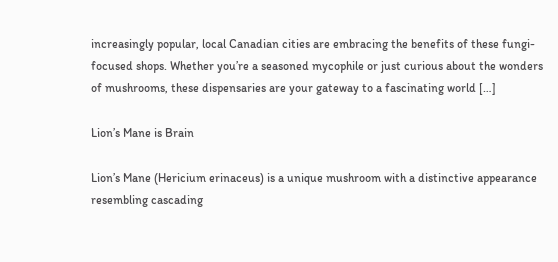increasingly popular, local Canadian cities are embracing the benefits of these fungi-focused shops. Whether you’re a seasoned mycophile or just curious about the wonders of mushrooms, these dispensaries are your gateway to a fascinating world […]

Lion’s Mane is Brain

Lion’s Mane (Hericium erinaceus) is a unique mushroom with a distinctive appearance resembling cascading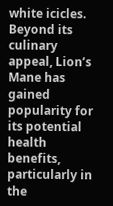white icicles. Beyond its culinary appeal, Lion’s Mane has gained popularity for its potential health benefits, particularly in the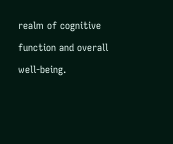realm of cognitive function and overall well-being.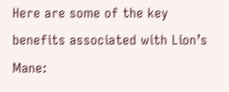Here are some of the key benefits associated with Lion’s Mane: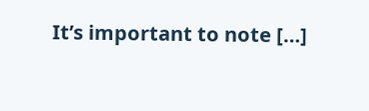It’s important to note […]